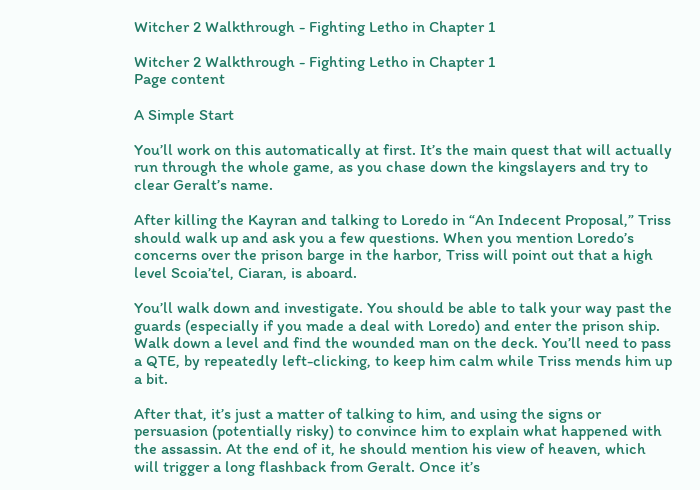Witcher 2 Walkthrough - Fighting Letho in Chapter 1

Witcher 2 Walkthrough - Fighting Letho in Chapter 1
Page content

A Simple Start

You’ll work on this automatically at first. It’s the main quest that will actually run through the whole game, as you chase down the kingslayers and try to clear Geralt’s name.

After killing the Kayran and talking to Loredo in “An Indecent Proposal,” Triss should walk up and ask you a few questions. When you mention Loredo’s concerns over the prison barge in the harbor, Triss will point out that a high level Scoia’tel, Ciaran, is aboard.

You’ll walk down and investigate. You should be able to talk your way past the guards (especially if you made a deal with Loredo) and enter the prison ship. Walk down a level and find the wounded man on the deck. You’ll need to pass a QTE, by repeatedly left-clicking, to keep him calm while Triss mends him up a bit.

After that, it’s just a matter of talking to him, and using the signs or persuasion (potentially risky) to convince him to explain what happened with the assassin. At the end of it, he should mention his view of heaven, which will trigger a long flashback from Geralt. Once it’s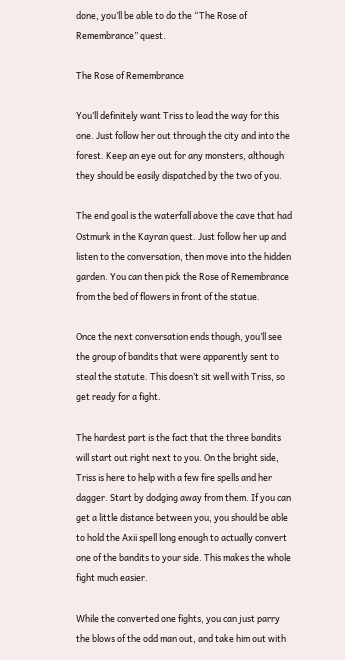done, you’ll be able to do the “The Rose of Remembrance” quest.

The Rose of Remembrance

You’ll definitely want Triss to lead the way for this one. Just follow her out through the city and into the forest. Keep an eye out for any monsters, although they should be easily dispatched by the two of you.

The end goal is the waterfall above the cave that had Ostmurk in the Kayran quest. Just follow her up and listen to the conversation, then move into the hidden garden. You can then pick the Rose of Remembrance from the bed of flowers in front of the statue.

Once the next conversation ends though, you’ll see the group of bandits that were apparently sent to steal the statute. This doesn’t sit well with Triss, so get ready for a fight.

The hardest part is the fact that the three bandits will start out right next to you. On the bright side, Triss is here to help with a few fire spells and her dagger. Start by dodging away from them. If you can get a little distance between you, you should be able to hold the Axii spell long enough to actually convert one of the bandits to your side. This makes the whole fight much easier.

While the converted one fights, you can just parry the blows of the odd man out, and take him out with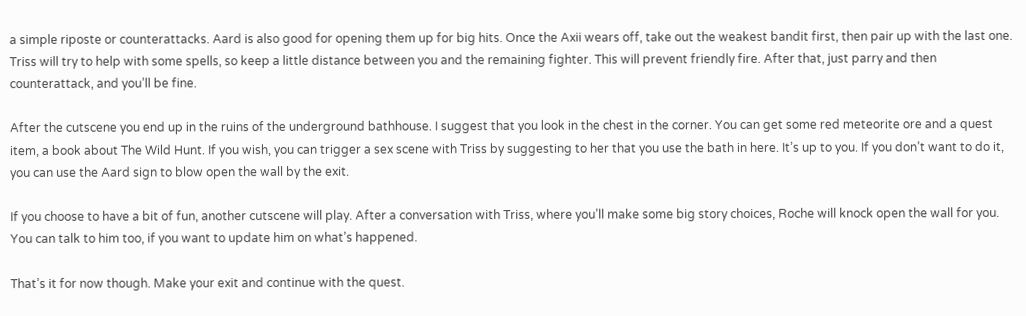a simple riposte or counterattacks. Aard is also good for opening them up for big hits. Once the Axii wears off, take out the weakest bandit first, then pair up with the last one. Triss will try to help with some spells, so keep a little distance between you and the remaining fighter. This will prevent friendly fire. After that, just parry and then counterattack, and you’ll be fine.

After the cutscene you end up in the ruins of the underground bathhouse. I suggest that you look in the chest in the corner. You can get some red meteorite ore and a quest item, a book about The Wild Hunt. If you wish, you can trigger a sex scene with Triss by suggesting to her that you use the bath in here. It’s up to you. If you don’t want to do it, you can use the Aard sign to blow open the wall by the exit.

If you choose to have a bit of fun, another cutscene will play. After a conversation with Triss, where you’ll make some big story choices, Roche will knock open the wall for you. You can talk to him too, if you want to update him on what’s happened.

That’s it for now though. Make your exit and continue with the quest.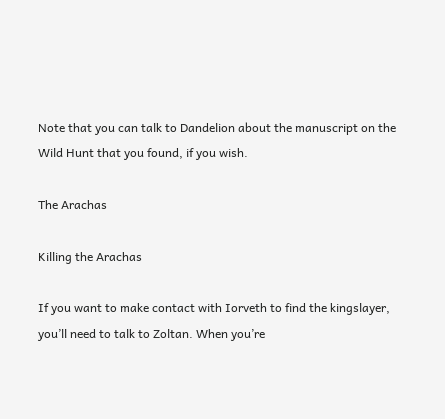Note that you can talk to Dandelion about the manuscript on the Wild Hunt that you found, if you wish.

The Arachas

Killing the Arachas

If you want to make contact with Iorveth to find the kingslayer, you’ll need to talk to Zoltan. When you’re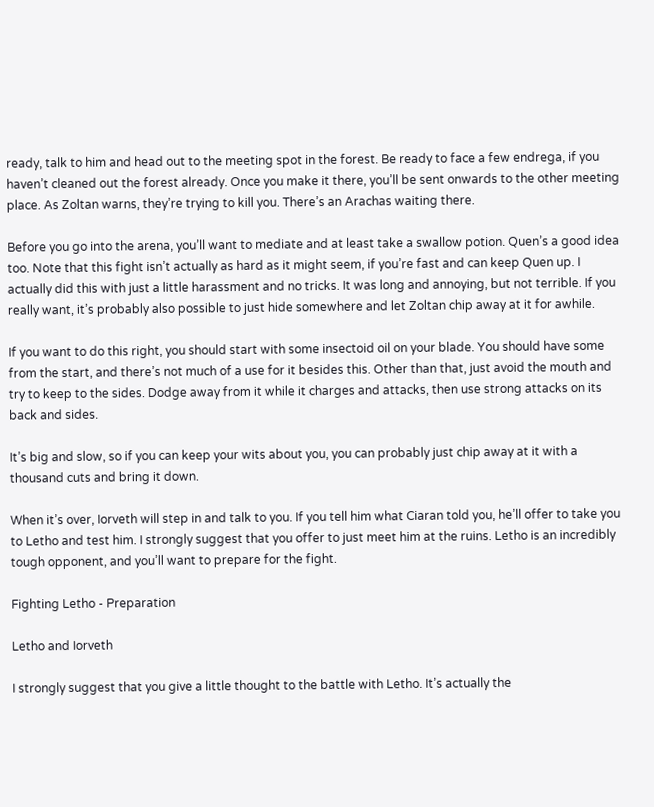ready, talk to him and head out to the meeting spot in the forest. Be ready to face a few endrega, if you haven’t cleaned out the forest already. Once you make it there, you’ll be sent onwards to the other meeting place. As Zoltan warns, they’re trying to kill you. There’s an Arachas waiting there.

Before you go into the arena, you’ll want to mediate and at least take a swallow potion. Quen’s a good idea too. Note that this fight isn’t actually as hard as it might seem, if you’re fast and can keep Quen up. I actually did this with just a little harassment and no tricks. It was long and annoying, but not terrible. If you really want, it’s probably also possible to just hide somewhere and let Zoltan chip away at it for awhile.

If you want to do this right, you should start with some insectoid oil on your blade. You should have some from the start, and there’s not much of a use for it besides this. Other than that, just avoid the mouth and try to keep to the sides. Dodge away from it while it charges and attacks, then use strong attacks on its back and sides.

It’s big and slow, so if you can keep your wits about you, you can probably just chip away at it with a thousand cuts and bring it down.

When it’s over, Iorveth will step in and talk to you. If you tell him what Ciaran told you, he’ll offer to take you to Letho and test him. I strongly suggest that you offer to just meet him at the ruins. Letho is an incredibly tough opponent, and you’ll want to prepare for the fight.

Fighting Letho - Preparation

Letho and Iorveth

I strongly suggest that you give a little thought to the battle with Letho. It’s actually the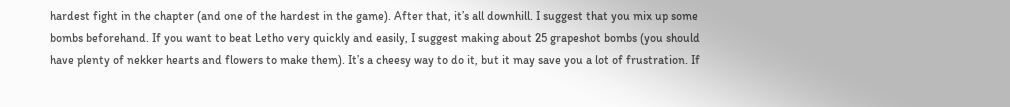hardest fight in the chapter (and one of the hardest in the game). After that, it’s all downhill. I suggest that you mix up some bombs beforehand. If you want to beat Letho very quickly and easily, I suggest making about 25 grapeshot bombs (you should have plenty of nekker hearts and flowers to make them). It’s a cheesy way to do it, but it may save you a lot of frustration. If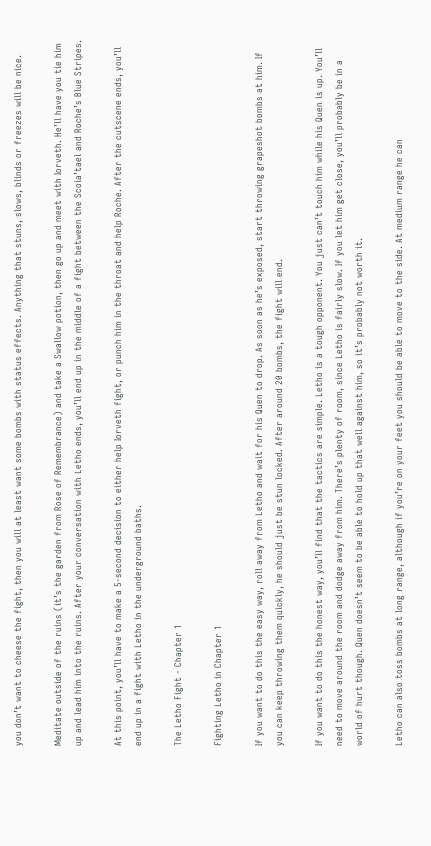you don’t want to cheese the fight, then you will at least want some bombs with status effects. Anything that stuns, slows, blinds or freezes will be nice.

Meditate outside of the ruins (it’s the garden from Rose of Remembrance) and take a Swallow potion, then go up and meet with Iorveth. He’ll have you tie him up and lead him into the ruins. After your conversation with Letho ends, you’ll end up in the middle of a fight between the Scoia’tael and Roche’s Blue Stripes.

At this point, you’ll have to make a 5-second decision to either help Iorveth fight, or punch him in the throat and help Roche. After the cutscene ends, you’ll end up in a fight with Letho in the underground baths.

The Letho Fight - Chapter 1

Fighting Letho in Chapter 1

If you want to do this the easy way, roll away from Letho and wait for his Quen to drop. As soon as he’s exposed, start throwing grapeshot bombs at him. If you can keep throwing them quickly, he should just be stun locked. After around 20 bombs, the fight will end.

If you want to do this the honest way, you’ll find that the tactics are simple. Letho is a tough opponent. You just can’t touch him while his Quen is up. You’ll need to move around the room and dodge away from him. There’s plenty of room, since Letho is fairly slow. If you let him get close, you’ll probably be in a world of hurt though. Quen doesn’t seem to be able to hold up that well against him, so it’s probably not worth it.

Letho can also toss bombs at long range, although if you’re on your feet you should be able to move to the side. At medium range he can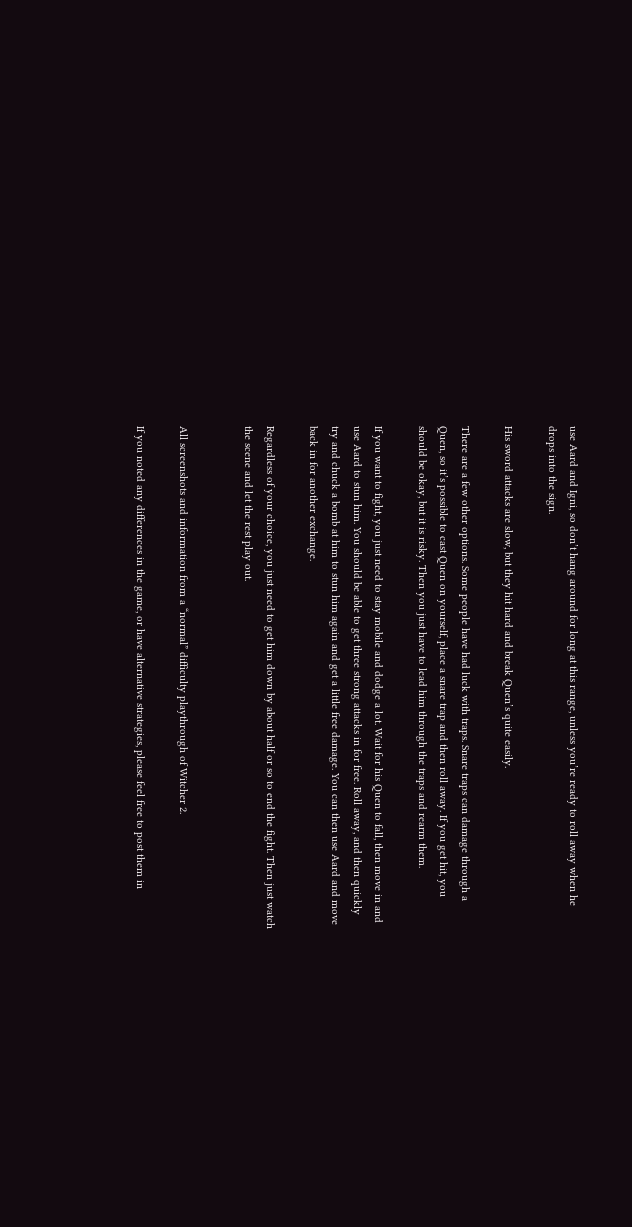use Aard and Igni, so don’t hang around for long at this range, unless you’re ready to roll away when he drops into the sign.

His sword attacks are slow, but they hit hard and break Quen’s quite easily.

There are a few other options. Some people have had luck with traps. Snare traps can damage through a Quen, so it’s possible to cast Quen on yourself, place a snare trap and then roll away. If you get hit, you should be okay, but it is risky. Then you just have to lead him through the traps and rearm them.

If you want to fight, you just need to stay mobile and dodge a lot. Wait for his Quen to fall, then move in and use Aard to stun him. You should be able to get three strong attacks in for free. Roll away, and then quickly try and chuck a bomb at him to stun him again and get a little free damage. You can then use Aard and move back in for another exchange.

Regardless of your choice, you just need to get him down by about half or so to end the fight. Then just watch the scene and let the rest play out.


All screenshots and information from a “normal” difficulty playthrough of Witcher 2.

If you noted any differences in the game, or have alternative strategies, please feel free to post them in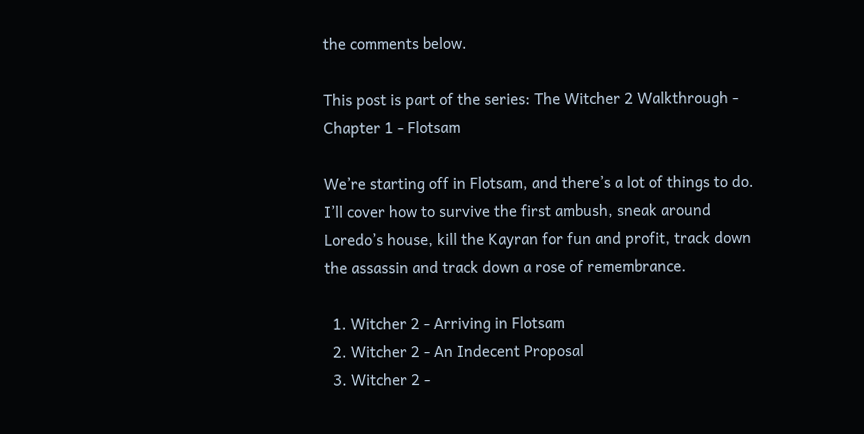the comments below.

This post is part of the series: The Witcher 2 Walkthrough - Chapter 1 - Flotsam

We’re starting off in Flotsam, and there’s a lot of things to do. I’ll cover how to survive the first ambush, sneak around Loredo’s house, kill the Kayran for fun and profit, track down the assassin and track down a rose of remembrance.

  1. Witcher 2 - Arriving in Flotsam
  2. Witcher 2 - An Indecent Proposal
  3. Witcher 2 -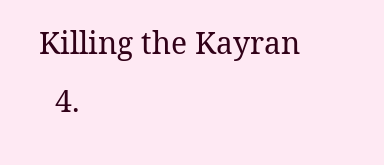Killing the Kayran
  4.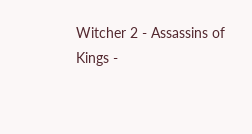Witcher 2 - Assassins of Kings -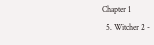Chapter 1
  5. Witcher 2 -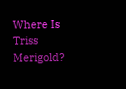Where Is Triss Merigold?